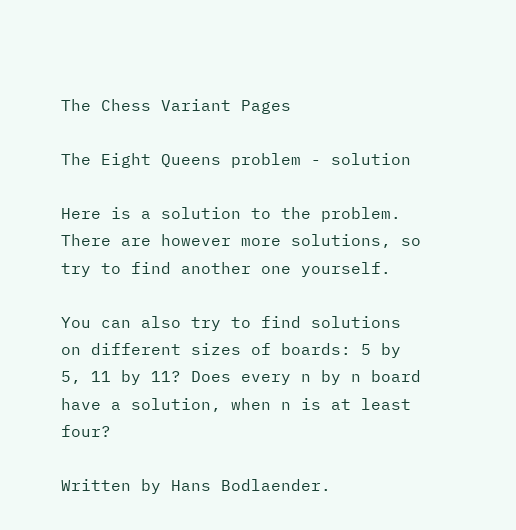The Chess Variant Pages

The Eight Queens problem - solution

Here is a solution to the problem. There are however more solutions, so try to find another one yourself.

You can also try to find solutions on different sizes of boards: 5 by 5, 11 by 11? Does every n by n board have a solution, when n is at least four?

Written by Hans Bodlaender.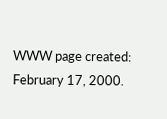WWW page created: February 17, 2000.